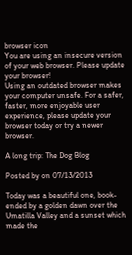browser icon
You are using an insecure version of your web browser. Please update your browser!
Using an outdated browser makes your computer unsafe. For a safer, faster, more enjoyable user experience, please update your browser today or try a newer browser.

A long trip: The Dog Blog

Posted by on 07/13/2013

Today was a beautiful one, book-ended by a golden dawn over the Umatilla Valley and a sunset which made the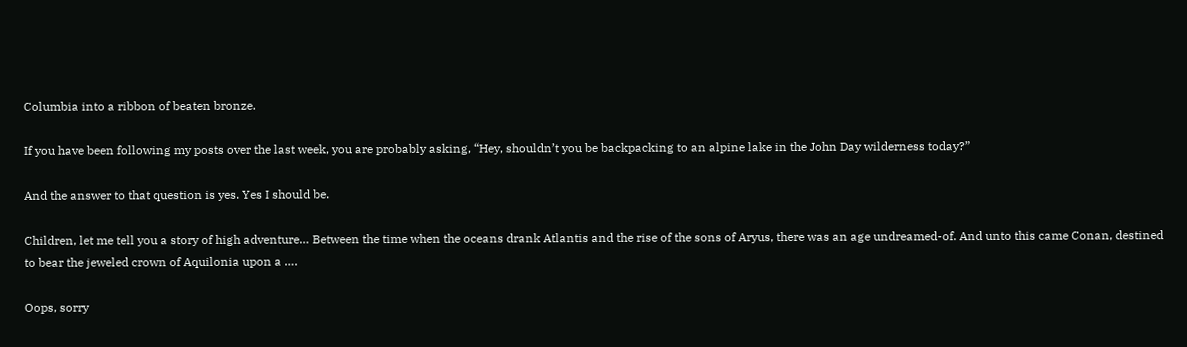Columbia into a ribbon of beaten bronze.

If you have been following my posts over the last week, you are probably asking, “Hey, shouldn’t you be backpacking to an alpine lake in the John Day wilderness today?”

And the answer to that question is yes. Yes I should be.

Children, let me tell you a story of high adventure… Between the time when the oceans drank Atlantis and the rise of the sons of Aryus, there was an age undreamed-of. And unto this came Conan, destined to bear the jeweled crown of Aquilonia upon a ….

Oops, sorry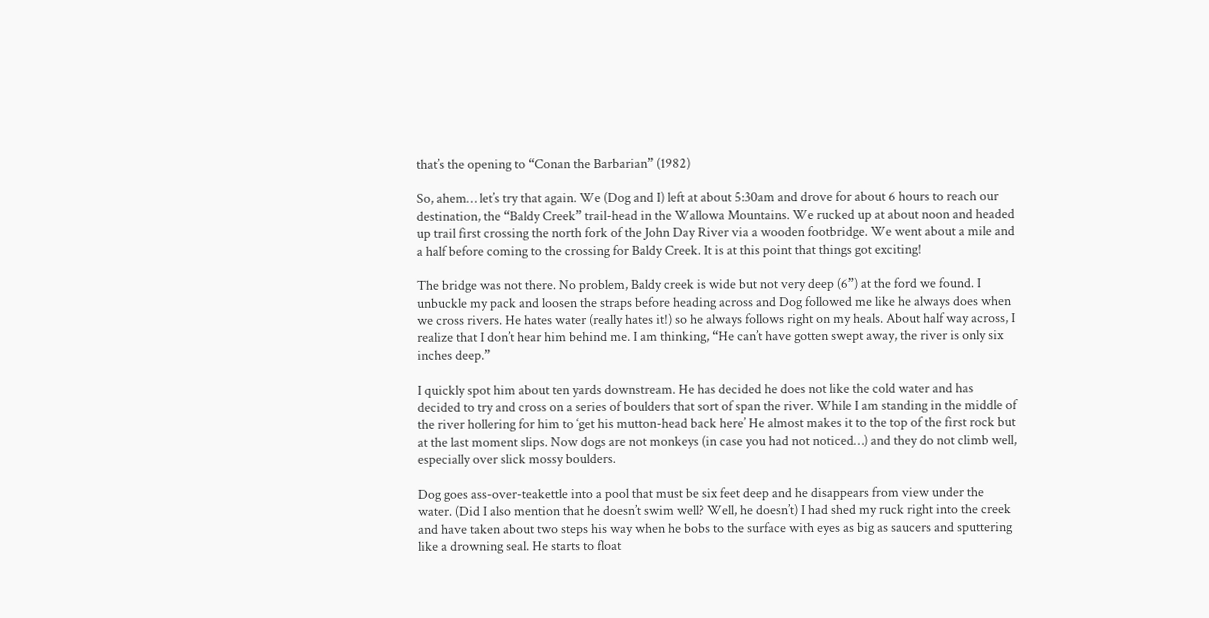that’s the opening to “Conan the Barbarian” (1982)

So, ahem… let’s try that again. We (Dog and I) left at about 5:30am and drove for about 6 hours to reach our destination, the “Baldy Creek” trail-head in the Wallowa Mountains. We rucked up at about noon and headed up trail first crossing the north fork of the John Day River via a wooden footbridge. We went about a mile and a half before coming to the crossing for Baldy Creek. It is at this point that things got exciting!

The bridge was not there. No problem, Baldy creek is wide but not very deep (6”) at the ford we found. I unbuckle my pack and loosen the straps before heading across and Dog followed me like he always does when we cross rivers. He hates water (really hates it!) so he always follows right on my heals. About half way across, I realize that I don’t hear him behind me. I am thinking, “He can’t have gotten swept away, the river is only six inches deep.”

I quickly spot him about ten yards downstream. He has decided he does not like the cold water and has decided to try and cross on a series of boulders that sort of span the river. While I am standing in the middle of the river hollering for him to ‘get his mutton-head back here’ He almost makes it to the top of the first rock but at the last moment slips. Now dogs are not monkeys (in case you had not noticed…) and they do not climb well, especially over slick mossy boulders.

Dog goes ass-over-teakettle into a pool that must be six feet deep and he disappears from view under the water. (Did I also mention that he doesn’t swim well? Well, he doesn’t) I had shed my ruck right into the creek and have taken about two steps his way when he bobs to the surface with eyes as big as saucers and sputtering like a drowning seal. He starts to float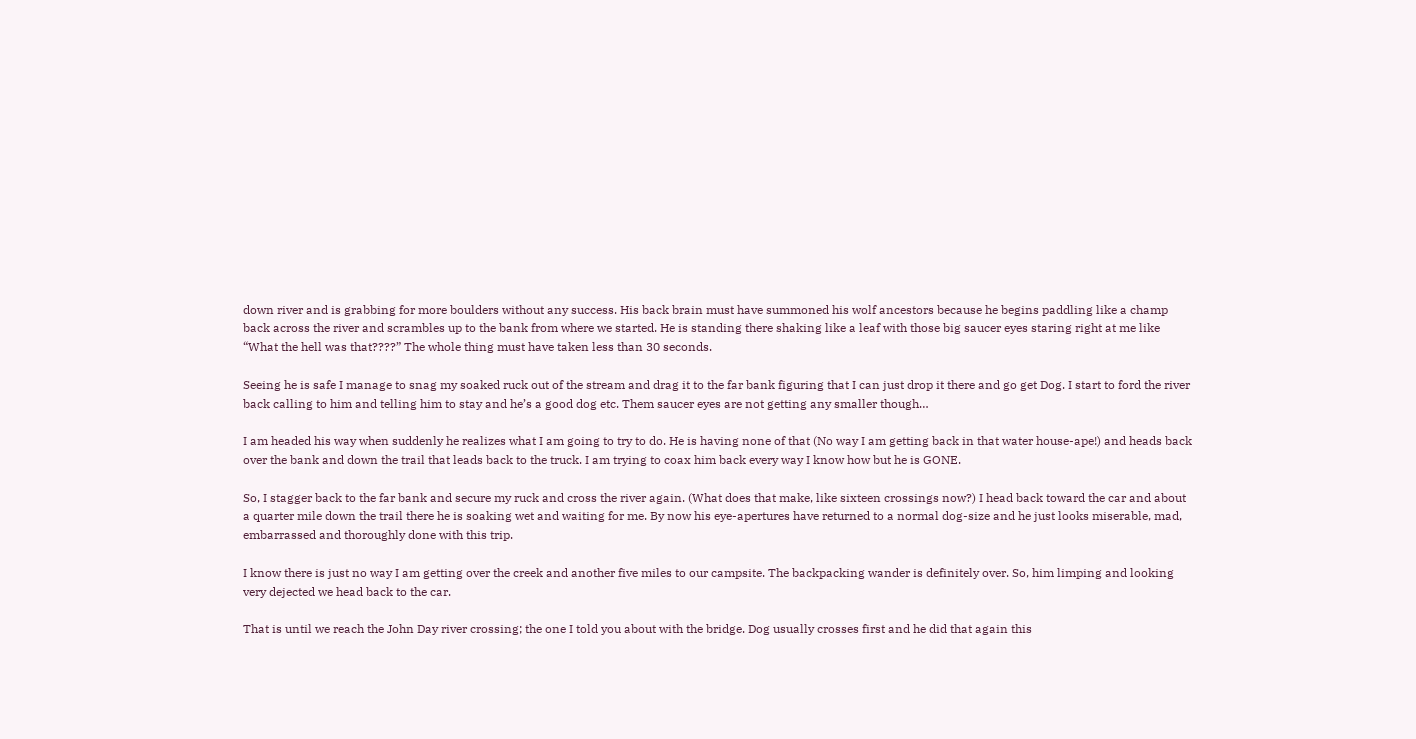down river and is grabbing for more boulders without any success. His back brain must have summoned his wolf ancestors because he begins paddling like a champ back across the river and scrambles up to the bank from where we started. He is standing there shaking like a leaf with those big saucer eyes staring right at me like “What the hell was that????” The whole thing must have taken less than 30 seconds.

Seeing he is safe I manage to snag my soaked ruck out of the stream and drag it to the far bank figuring that I can just drop it there and go get Dog. I start to ford the river back calling to him and telling him to stay and he’s a good dog etc. Them saucer eyes are not getting any smaller though…

I am headed his way when suddenly he realizes what I am going to try to do. He is having none of that (No way I am getting back in that water house-ape!) and heads back over the bank and down the trail that leads back to the truck. I am trying to coax him back every way I know how but he is GONE.

So, I stagger back to the far bank and secure my ruck and cross the river again. (What does that make, like sixteen crossings now?) I head back toward the car and about a quarter mile down the trail there he is soaking wet and waiting for me. By now his eye-apertures have returned to a normal dog-size and he just looks miserable, mad, embarrassed and thoroughly done with this trip.

I know there is just no way I am getting over the creek and another five miles to our campsite. The backpacking wander is definitely over. So, him limping and looking very dejected we head back to the car.

That is until we reach the John Day river crossing; the one I told you about with the bridge. Dog usually crosses first and he did that again this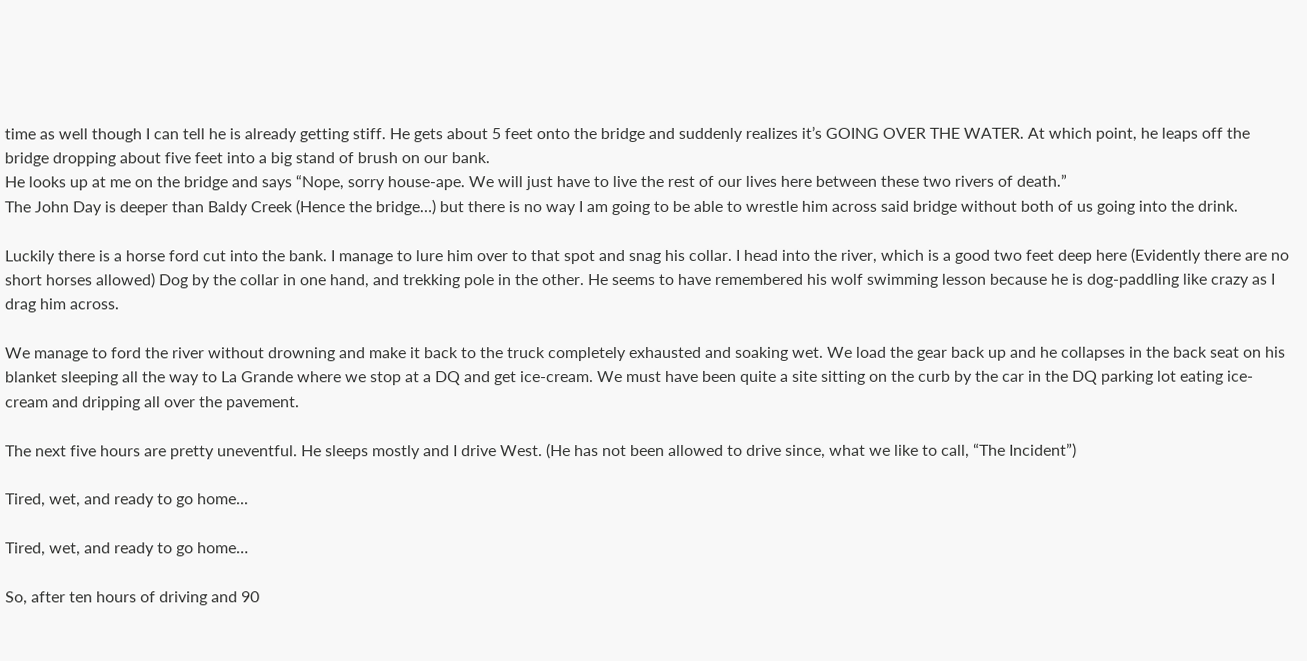time as well though I can tell he is already getting stiff. He gets about 5 feet onto the bridge and suddenly realizes it’s GOING OVER THE WATER. At which point, he leaps off the bridge dropping about five feet into a big stand of brush on our bank.
He looks up at me on the bridge and says “Nope, sorry house-ape. We will just have to live the rest of our lives here between these two rivers of death.”
The John Day is deeper than Baldy Creek (Hence the bridge…) but there is no way I am going to be able to wrestle him across said bridge without both of us going into the drink.

Luckily there is a horse ford cut into the bank. I manage to lure him over to that spot and snag his collar. I head into the river, which is a good two feet deep here (Evidently there are no short horses allowed) Dog by the collar in one hand, and trekking pole in the other. He seems to have remembered his wolf swimming lesson because he is dog-paddling like crazy as I drag him across.

We manage to ford the river without drowning and make it back to the truck completely exhausted and soaking wet. We load the gear back up and he collapses in the back seat on his blanket sleeping all the way to La Grande where we stop at a DQ and get ice-cream. We must have been quite a site sitting on the curb by the car in the DQ parking lot eating ice-cream and dripping all over the pavement.

The next five hours are pretty uneventful. He sleeps mostly and I drive West. (He has not been allowed to drive since, what we like to call, “The Incident”)

Tired, wet, and ready to go home...

Tired, wet, and ready to go home…

So, after ten hours of driving and 90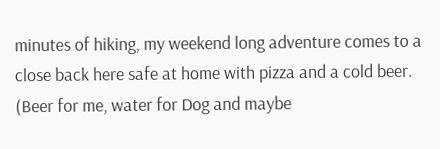minutes of hiking, my weekend long adventure comes to a close back here safe at home with pizza and a cold beer. (Beer for me, water for Dog and maybe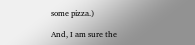some pizza.)

And, I am sure the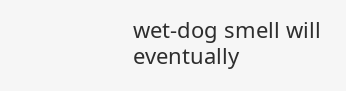wet-dog smell will eventually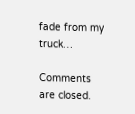fade from my truck…

Comments are closed.